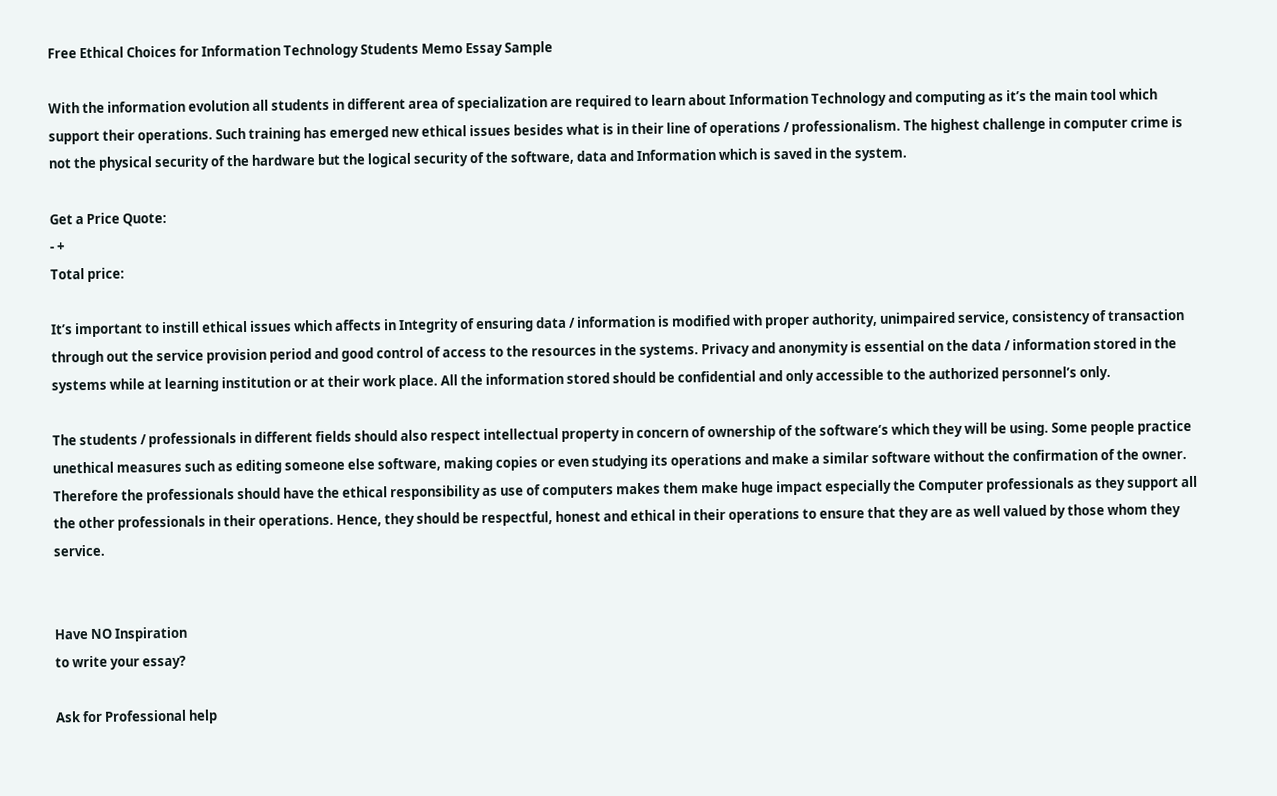Free Ethical Choices for Information Technology Students Memo Essay Sample

With the information evolution all students in different area of specialization are required to learn about Information Technology and computing as it’s the main tool which support their operations. Such training has emerged new ethical issues besides what is in their line of operations / professionalism. The highest challenge in computer crime is not the physical security of the hardware but the logical security of the software, data and Information which is saved in the system.

Get a Price Quote:
- +
Total price:

It’s important to instill ethical issues which affects in Integrity of ensuring data / information is modified with proper authority, unimpaired service, consistency of transaction through out the service provision period and good control of access to the resources in the systems. Privacy and anonymity is essential on the data / information stored in the systems while at learning institution or at their work place. All the information stored should be confidential and only accessible to the authorized personnel’s only.

The students / professionals in different fields should also respect intellectual property in concern of ownership of the software’s which they will be using. Some people practice unethical measures such as editing someone else software, making copies or even studying its operations and make a similar software without the confirmation of the owner. Therefore the professionals should have the ethical responsibility as use of computers makes them make huge impact especially the Computer professionals as they support all the other professionals in their operations. Hence, they should be respectful, honest and ethical in their operations to ensure that they are as well valued by those whom they service.


Have NO Inspiration
to write your essay?

Ask for Professional help